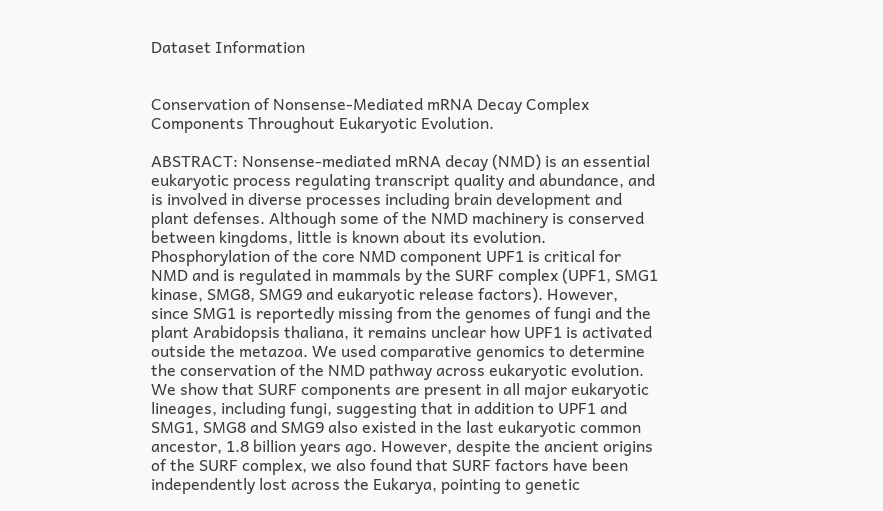Dataset Information


Conservation of Nonsense-Mediated mRNA Decay Complex Components Throughout Eukaryotic Evolution.

ABSTRACT: Nonsense-mediated mRNA decay (NMD) is an essential eukaryotic process regulating transcript quality and abundance, and is involved in diverse processes including brain development and plant defenses. Although some of the NMD machinery is conserved between kingdoms, little is known about its evolution. Phosphorylation of the core NMD component UPF1 is critical for NMD and is regulated in mammals by the SURF complex (UPF1, SMG1 kinase, SMG8, SMG9 and eukaryotic release factors). However, since SMG1 is reportedly missing from the genomes of fungi and the plant Arabidopsis thaliana, it remains unclear how UPF1 is activated outside the metazoa. We used comparative genomics to determine the conservation of the NMD pathway across eukaryotic evolution. We show that SURF components are present in all major eukaryotic lineages, including fungi, suggesting that in addition to UPF1 and SMG1, SMG8 and SMG9 also existed in the last eukaryotic common ancestor, 1.8 billion years ago. However, despite the ancient origins of the SURF complex, we also found that SURF factors have been independently lost across the Eukarya, pointing to genetic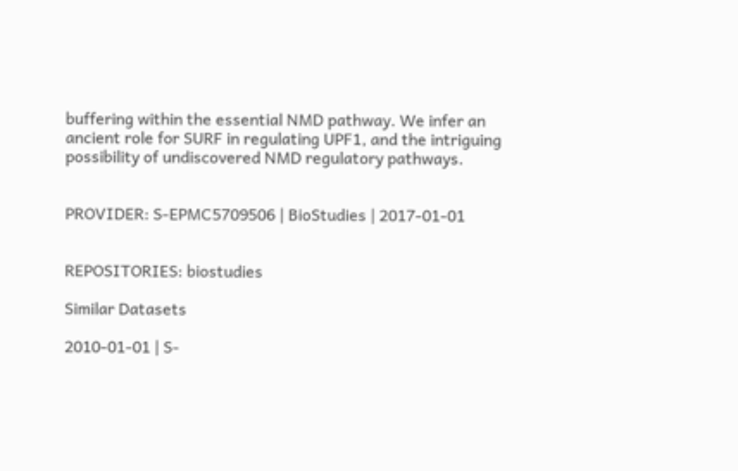buffering within the essential NMD pathway. We infer an ancient role for SURF in regulating UPF1, and the intriguing possibility of undiscovered NMD regulatory pathways.


PROVIDER: S-EPMC5709506 | BioStudies | 2017-01-01


REPOSITORIES: biostudies

Similar Datasets

2010-01-01 | S-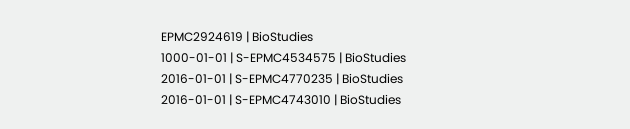EPMC2924619 | BioStudies
1000-01-01 | S-EPMC4534575 | BioStudies
2016-01-01 | S-EPMC4770235 | BioStudies
2016-01-01 | S-EPMC4743010 | BioStudies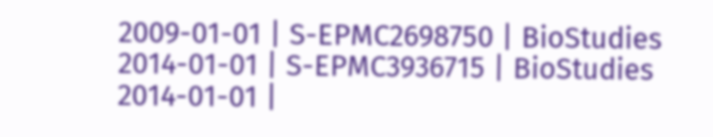2009-01-01 | S-EPMC2698750 | BioStudies
2014-01-01 | S-EPMC3936715 | BioStudies
2014-01-01 |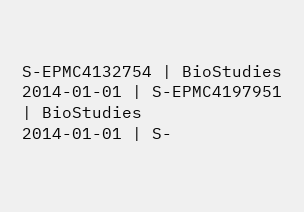S-EPMC4132754 | BioStudies
2014-01-01 | S-EPMC4197951 | BioStudies
2014-01-01 | S-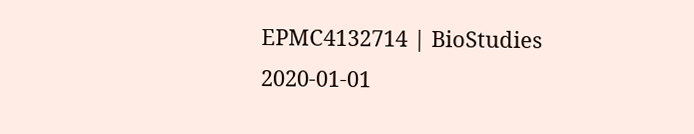EPMC4132714 | BioStudies
2020-01-01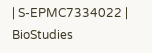| S-EPMC7334022 | BioStudies